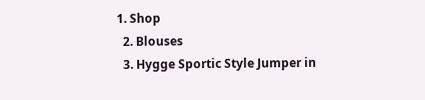1. Shop
  2. Blouses
  3. Hygge Sportic Style Jumper in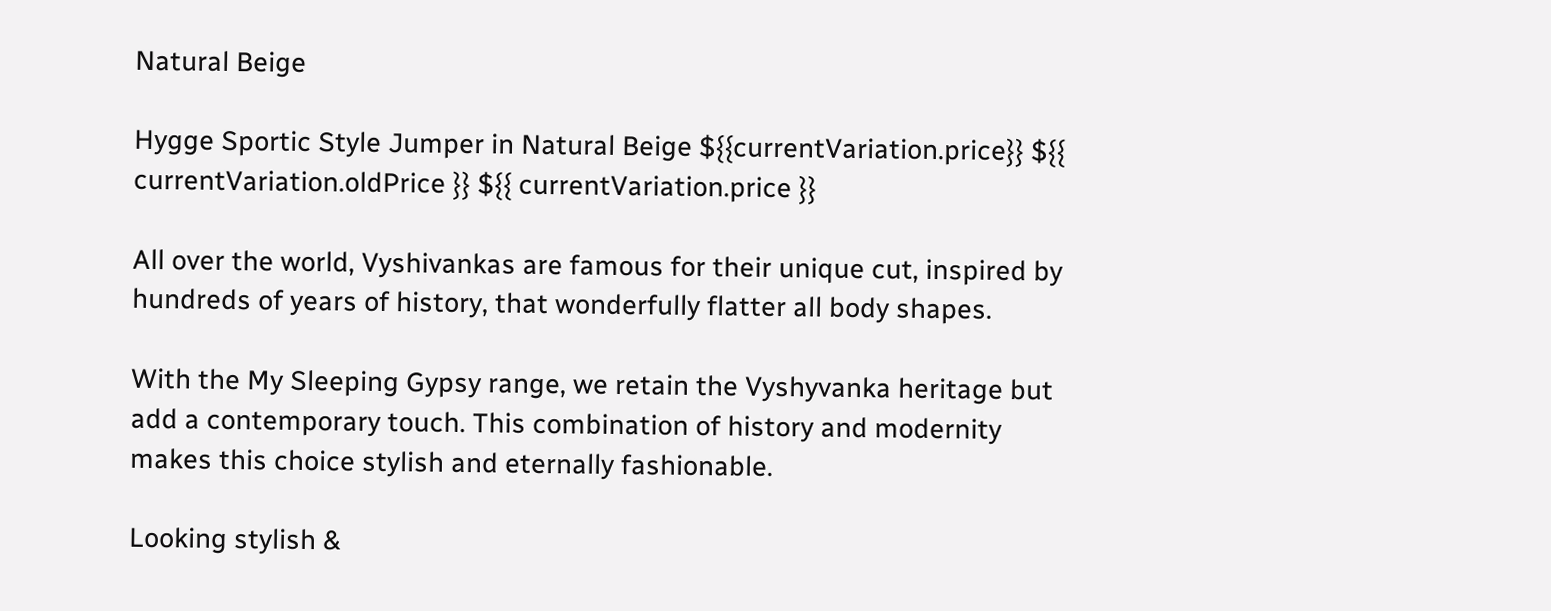Natural Beige

Hygge Sportic Style Jumper in Natural Beige ${{currentVariation.price}} ${{ currentVariation.oldPrice }} ${{ currentVariation.price }}

All over the world, Vyshivankas are famous for their unique cut, inspired by hundreds of years of history, that wonderfully flatter all body shapes.

With the My Sleeping Gypsy range, we retain the Vyshyvanka heritage but add a contemporary touch. This combination of history and modernity makes this choice stylish and eternally fashionable.

Looking stylish &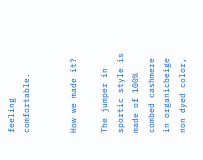feeling comfortable.


How we made it?

The jumper in sportic style is made of 100% combed cashmere in organicbeige non dyed color,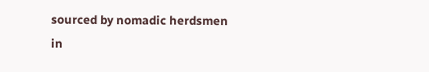sourced by nomadic herdsmen in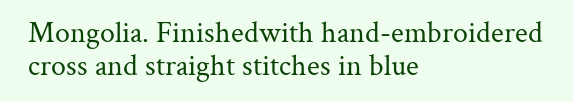Mongolia. Finishedwith hand-embroidered cross and straight stitches in blue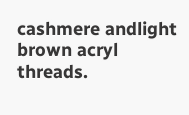cashmere andlight brown acryl threads.